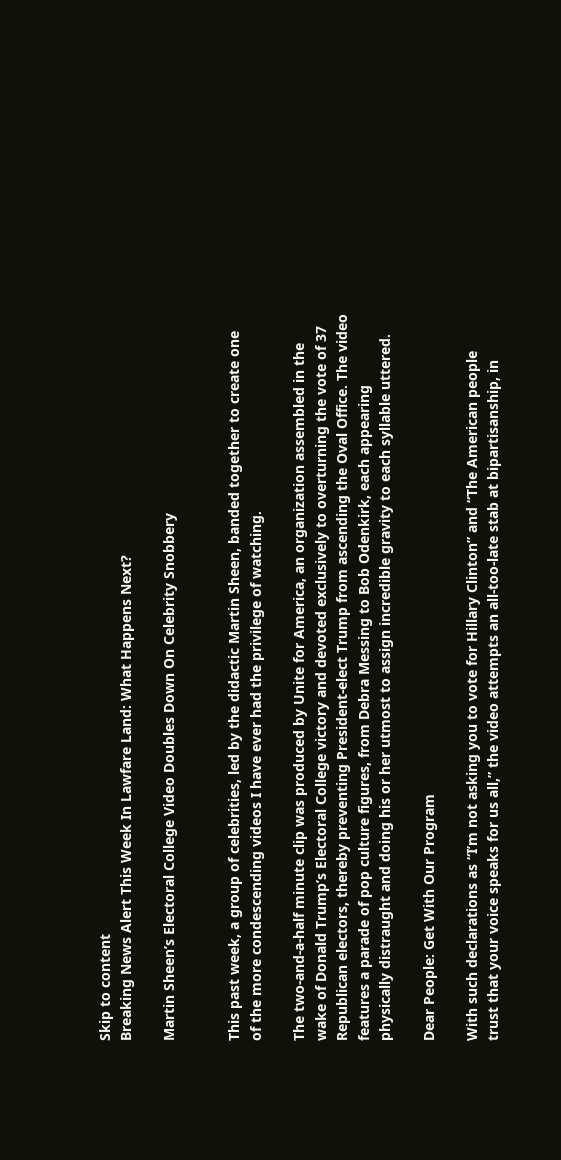Skip to content
Breaking News Alert This Week In Lawfare Land: What Happens Next?

Martin Sheen’s Electoral College Video Doubles Down On Celebrity Snobbery


This past week, a group of celebrities, led by the didactic Martin Sheen, banded together to create one of the more condescending videos I have ever had the privilege of watching.

The two-and-a-half minute clip was produced by Unite for America, an organization assembled in the wake of Donald Trump’s Electoral College victory and devoted exclusively to overturning the vote of 37 Republican electors, thereby preventing President-elect Trump from ascending the Oval Office. The video features a parade of pop culture figures, from Debra Messing to Bob Odenkirk, each appearing physically distraught and doing his or her utmost to assign incredible gravity to each syllable uttered.

Dear People: Get With Our Program

With such declarations as “I’m not asking you to vote for Hillary Clinton” and “The American people trust that your voice speaks for us all,” the video attempts an all-too-late stab at bipartisanship, in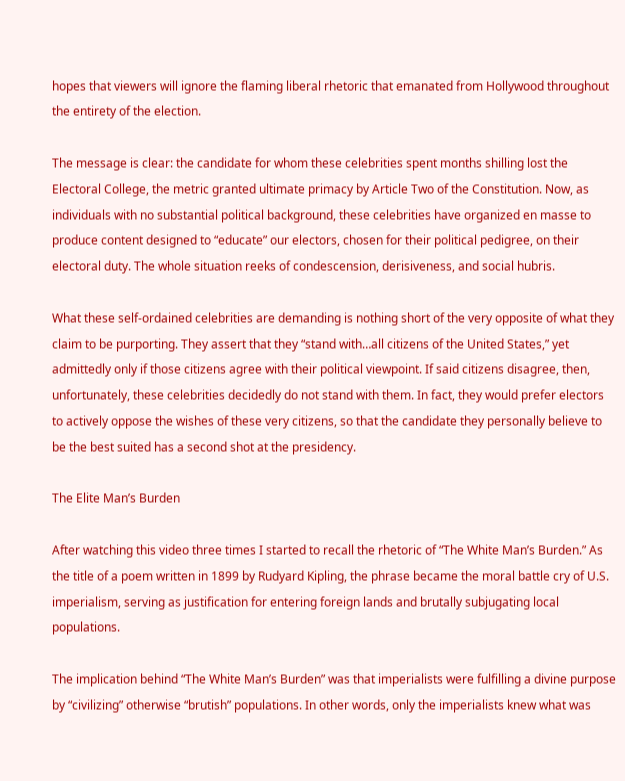hopes that viewers will ignore the flaming liberal rhetoric that emanated from Hollywood throughout the entirety of the election.

The message is clear: the candidate for whom these celebrities spent months shilling lost the Electoral College, the metric granted ultimate primacy by Article Two of the Constitution. Now, as individuals with no substantial political background, these celebrities have organized en masse to produce content designed to “educate” our electors, chosen for their political pedigree, on their electoral duty. The whole situation reeks of condescension, derisiveness, and social hubris.

What these self-ordained celebrities are demanding is nothing short of the very opposite of what they claim to be purporting. They assert that they “stand with…all citizens of the United States,” yet admittedly only if those citizens agree with their political viewpoint. If said citizens disagree, then, unfortunately, these celebrities decidedly do not stand with them. In fact, they would prefer electors to actively oppose the wishes of these very citizens, so that the candidate they personally believe to be the best suited has a second shot at the presidency.

The Elite Man’s Burden

After watching this video three times I started to recall the rhetoric of “The White Man’s Burden.” As the title of a poem written in 1899 by Rudyard Kipling, the phrase became the moral battle cry of U.S. imperialism, serving as justification for entering foreign lands and brutally subjugating local populations.

The implication behind “The White Man’s Burden” was that imperialists were fulfilling a divine purpose by “civilizing” otherwise “brutish” populations. In other words, only the imperialists knew what was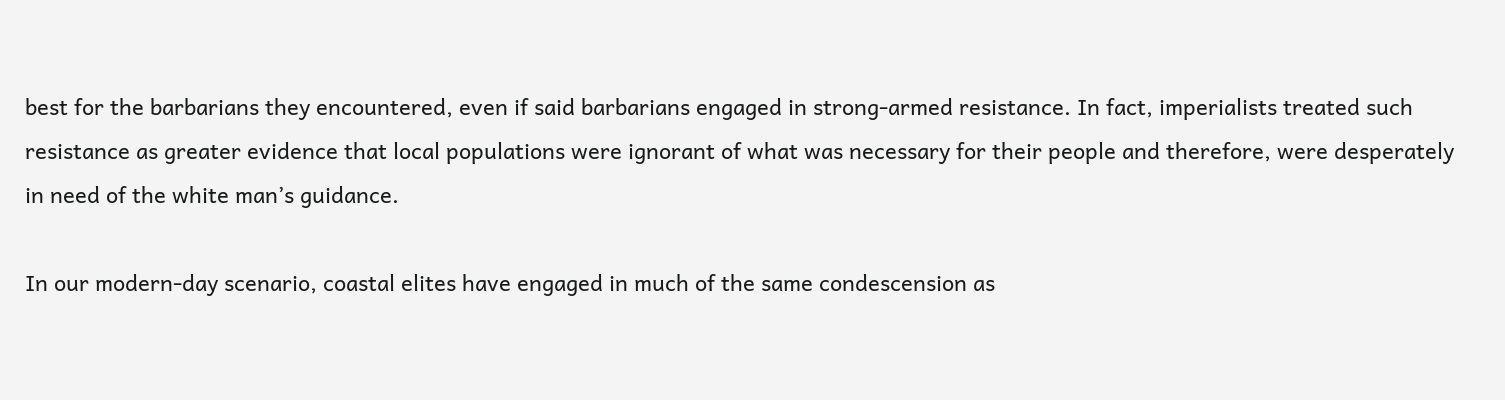best for the barbarians they encountered, even if said barbarians engaged in strong-armed resistance. In fact, imperialists treated such resistance as greater evidence that local populations were ignorant of what was necessary for their people and therefore, were desperately in need of the white man’s guidance.

In our modern-day scenario, coastal elites have engaged in much of the same condescension as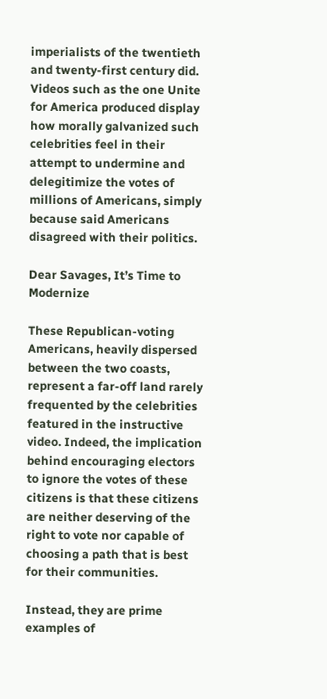imperialists of the twentieth and twenty-first century did. Videos such as the one Unite for America produced display how morally galvanized such celebrities feel in their attempt to undermine and delegitimize the votes of millions of Americans, simply because said Americans disagreed with their politics.

Dear Savages, It’s Time to Modernize

These Republican-voting Americans, heavily dispersed between the two coasts, represent a far-off land rarely frequented by the celebrities featured in the instructive video. Indeed, the implication behind encouraging electors to ignore the votes of these citizens is that these citizens are neither deserving of the right to vote nor capable of choosing a path that is best for their communities.

Instead, they are prime examples of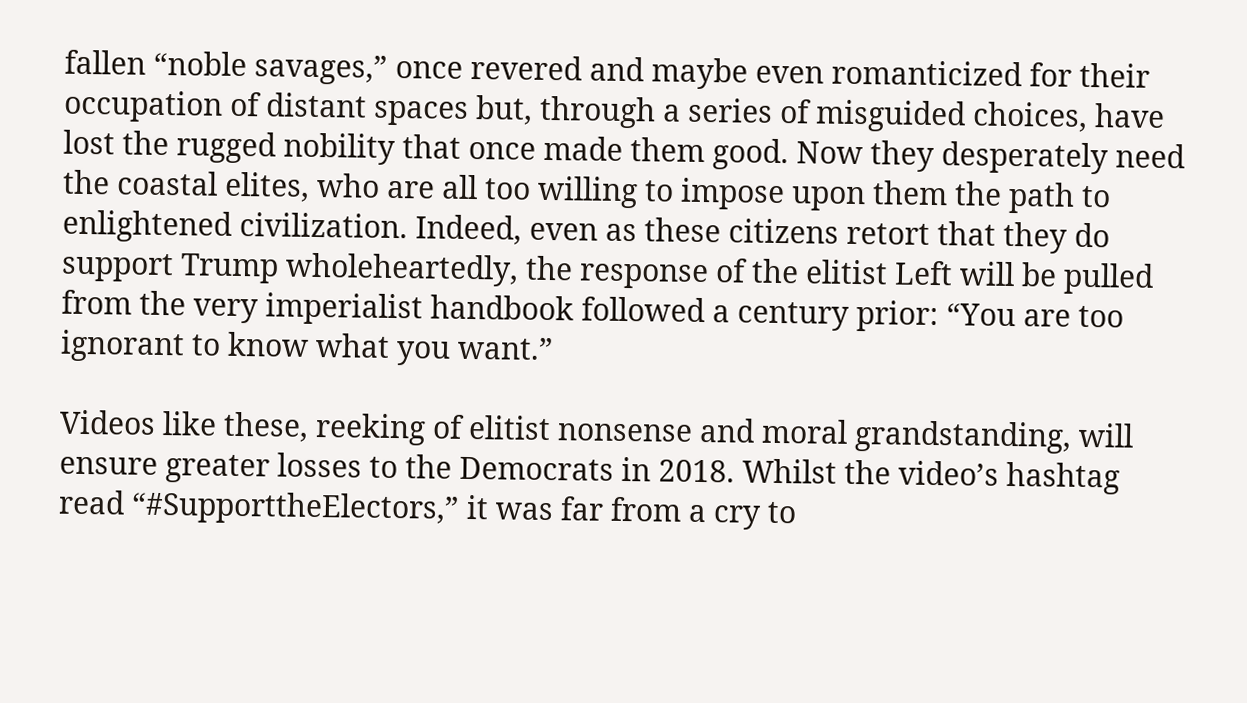fallen “noble savages,” once revered and maybe even romanticized for their occupation of distant spaces but, through a series of misguided choices, have lost the rugged nobility that once made them good. Now they desperately need the coastal elites, who are all too willing to impose upon them the path to enlightened civilization. Indeed, even as these citizens retort that they do support Trump wholeheartedly, the response of the elitist Left will be pulled from the very imperialist handbook followed a century prior: “You are too ignorant to know what you want.”

Videos like these, reeking of elitist nonsense and moral grandstanding, will ensure greater losses to the Democrats in 2018. Whilst the video’s hashtag read “#SupporttheElectors,” it was far from a cry to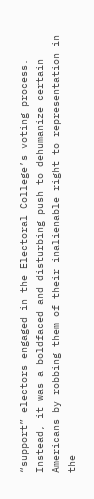“support” electors engaged in the Electoral College’s voting process. Instead, it was a boldfaced and disturbing push to dehumanize certain Americans by robbing them of their inalienable right to representation in the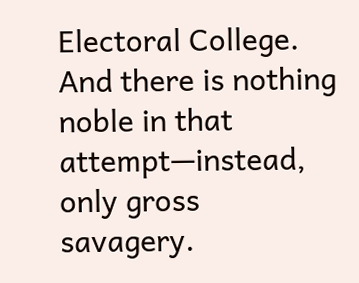Electoral College. And there is nothing noble in that attempt—instead, only gross savagery.